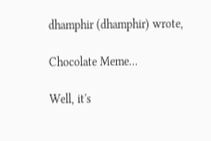dhamphir (dhamphir) wrote,

Chocolate Meme...

Well, it's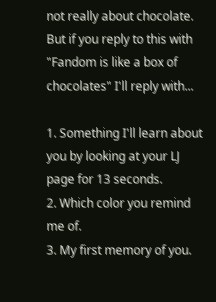not really about chocolate. But if you reply to this with "Fandom is like a box of chocolates" I'll reply with...

1. Something I'll learn about you by looking at your LJ page for 13 seconds.
2. Which color you remind me of.
3. My first memory of you.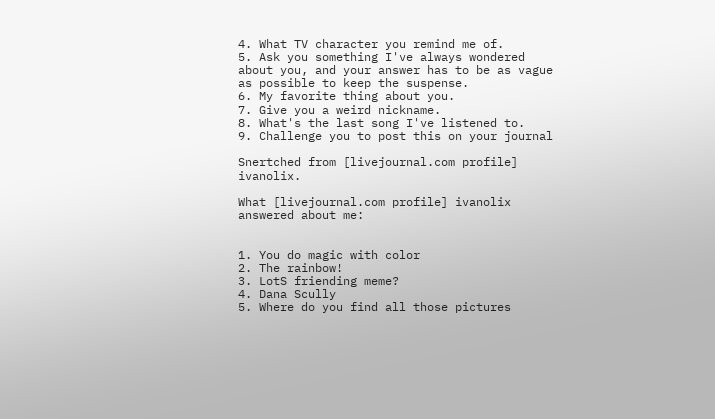4. What TV character you remind me of.
5. Ask you something I've always wondered about you, and your answer has to be as vague as possible to keep the suspense.
6. My favorite thing about you.
7. Give you a weird nickname.
8. What's the last song I've listened to.
9. Challenge you to post this on your journal

Snertched from [livejournal.com profile] ivanolix.

What [livejournal.com profile] ivanolix answered about me:


1. You do magic with color
2. The rainbow!
3. LotS friending meme?
4. Dana Scully
5. Where do you find all those pictures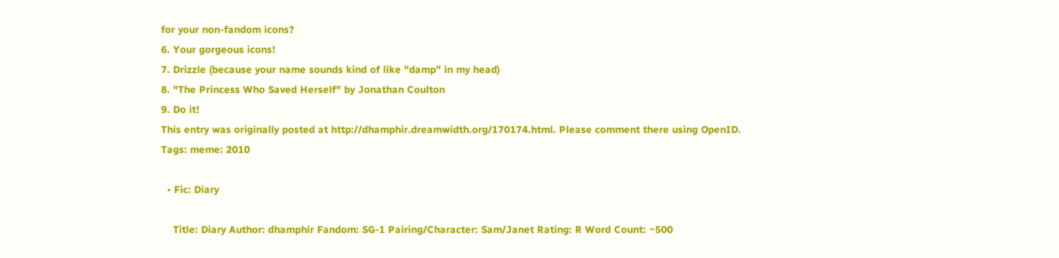for your non-fandom icons?
6. Your gorgeous icons!
7. Drizzle (because your name sounds kind of like "damp" in my head)
8. "The Princess Who Saved Herself" by Jonathan Coulton
9. Do it!
This entry was originally posted at http://dhamphir.dreamwidth.org/170174.html. Please comment there using OpenID.
Tags: meme: 2010

  • Fic: Diary

    Title: Diary Author: dhamphir Fandom: SG-1 Pairing/Character: Sam/Janet Rating: R Word Count: ~500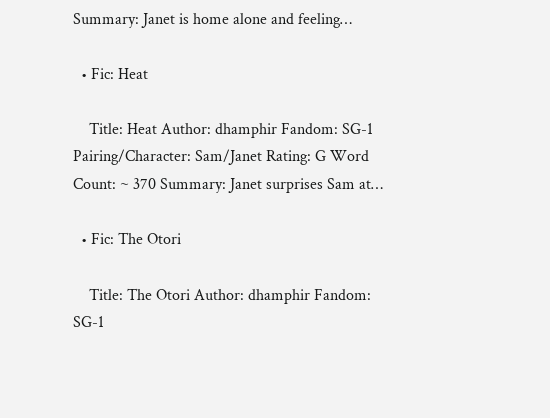Summary: Janet is home alone and feeling…

  • Fic: Heat

    Title: Heat Author: dhamphir Fandom: SG-1 Pairing/Character: Sam/Janet Rating: G Word Count: ~ 370 Summary: Janet surprises Sam at…

  • Fic: The Otori

    Title: The Otori Author: dhamphir Fandom: SG-1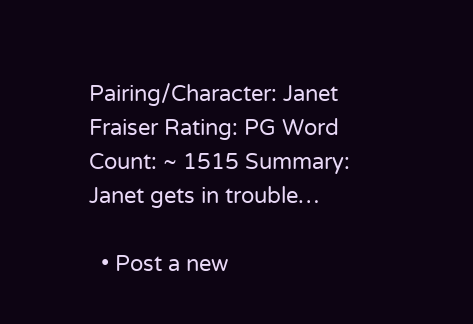Pairing/Character: Janet Fraiser Rating: PG Word Count: ~ 1515 Summary: Janet gets in trouble…

  • Post a new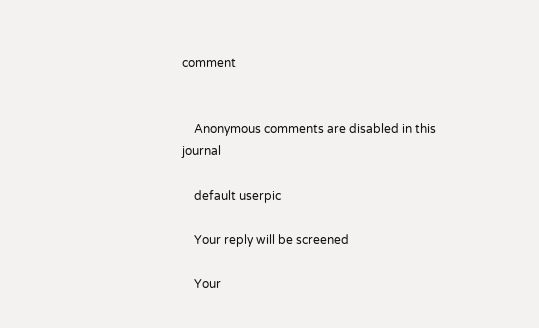comment


    Anonymous comments are disabled in this journal

    default userpic

    Your reply will be screened

    Your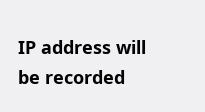IP address will be recorded